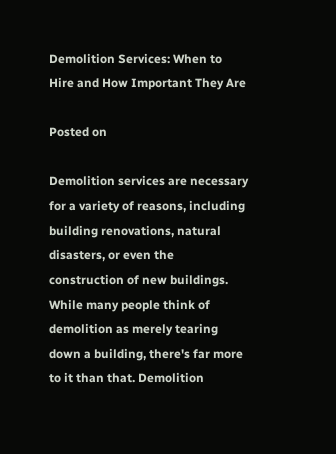Demolition Services: When to Hire and How Important They Are

Posted on

Demolition services are necessary for a variety of reasons, including building renovations, natural disasters, or even the construction of new buildings. While many people think of demolition as merely tearing down a building, there's far more to it than that. Demolition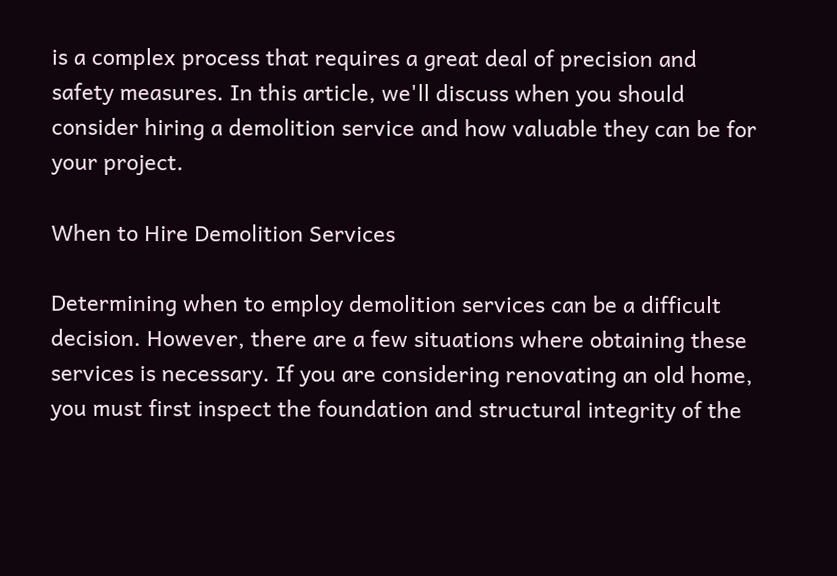is a complex process that requires a great deal of precision and safety measures. In this article, we'll discuss when you should consider hiring a demolition service and how valuable they can be for your project.

When to Hire Demolition Services

Determining when to employ demolition services can be a difficult decision. However, there are a few situations where obtaining these services is necessary. If you are considering renovating an old home, you must first inspect the foundation and structural integrity of the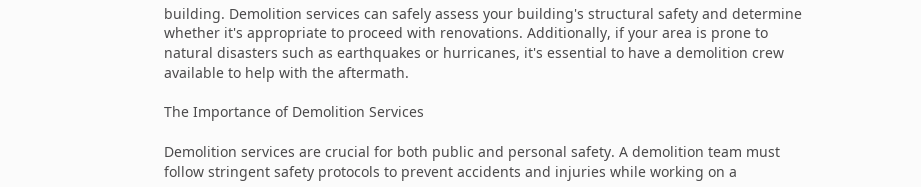building. Demolition services can safely assess your building's structural safety and determine whether it's appropriate to proceed with renovations. Additionally, if your area is prone to natural disasters such as earthquakes or hurricanes, it's essential to have a demolition crew available to help with the aftermath.

The Importance of Demolition Services

Demolition services are crucial for both public and personal safety. A demolition team must follow stringent safety protocols to prevent accidents and injuries while working on a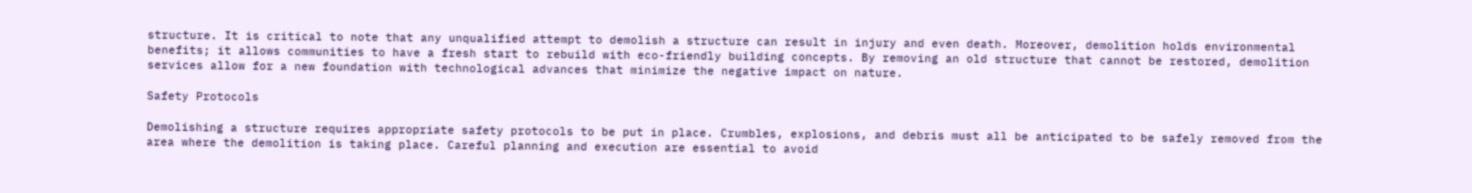structure. It is critical to note that any unqualified attempt to demolish a structure can result in injury and even death. Moreover, demolition holds environmental benefits; it allows communities to have a fresh start to rebuild with eco-friendly building concepts. By removing an old structure that cannot be restored, demolition services allow for a new foundation with technological advances that minimize the negative impact on nature.

Safety Protocols

Demolishing a structure requires appropriate safety protocols to be put in place. Crumbles, explosions, and debris must all be anticipated to be safely removed from the area where the demolition is taking place. Careful planning and execution are essential to avoid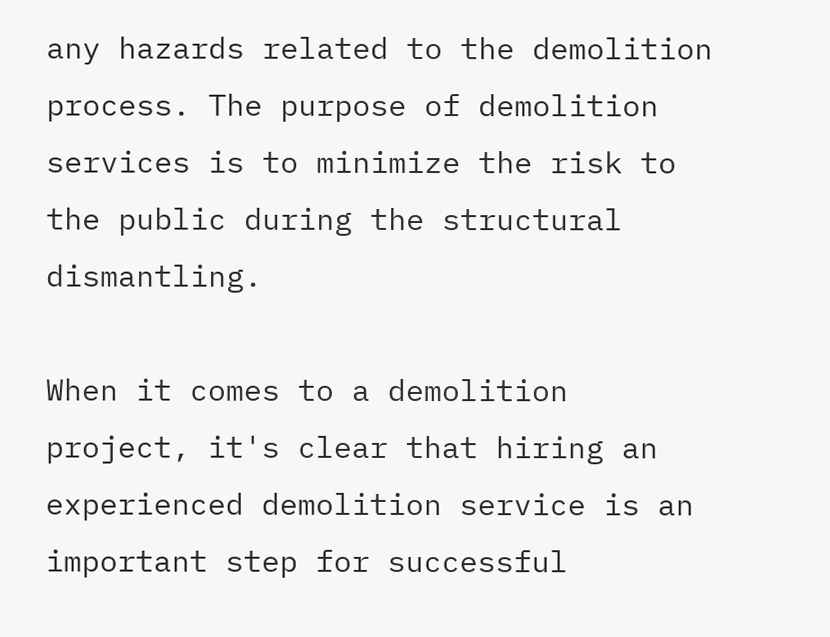any hazards related to the demolition process. The purpose of demolition services is to minimize the risk to the public during the structural dismantling.

When it comes to a demolition project, it's clear that hiring an experienced demolition service is an important step for successful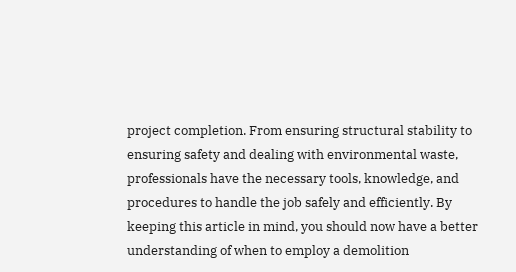project completion. From ensuring structural stability to ensuring safety and dealing with environmental waste, professionals have the necessary tools, knowledge, and procedures to handle the job safely and efficiently. By keeping this article in mind, you should now have a better understanding of when to employ a demolition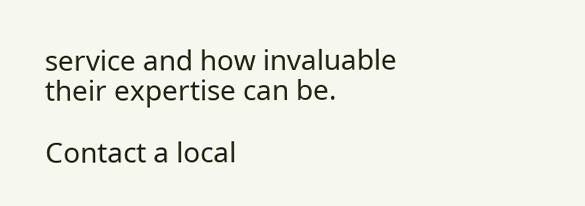service and how invaluable their expertise can be.

Contact a local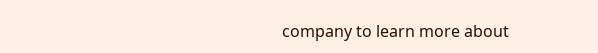company to learn more about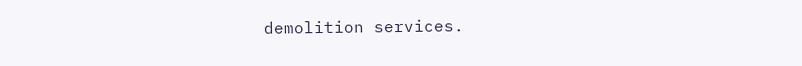demolition services.